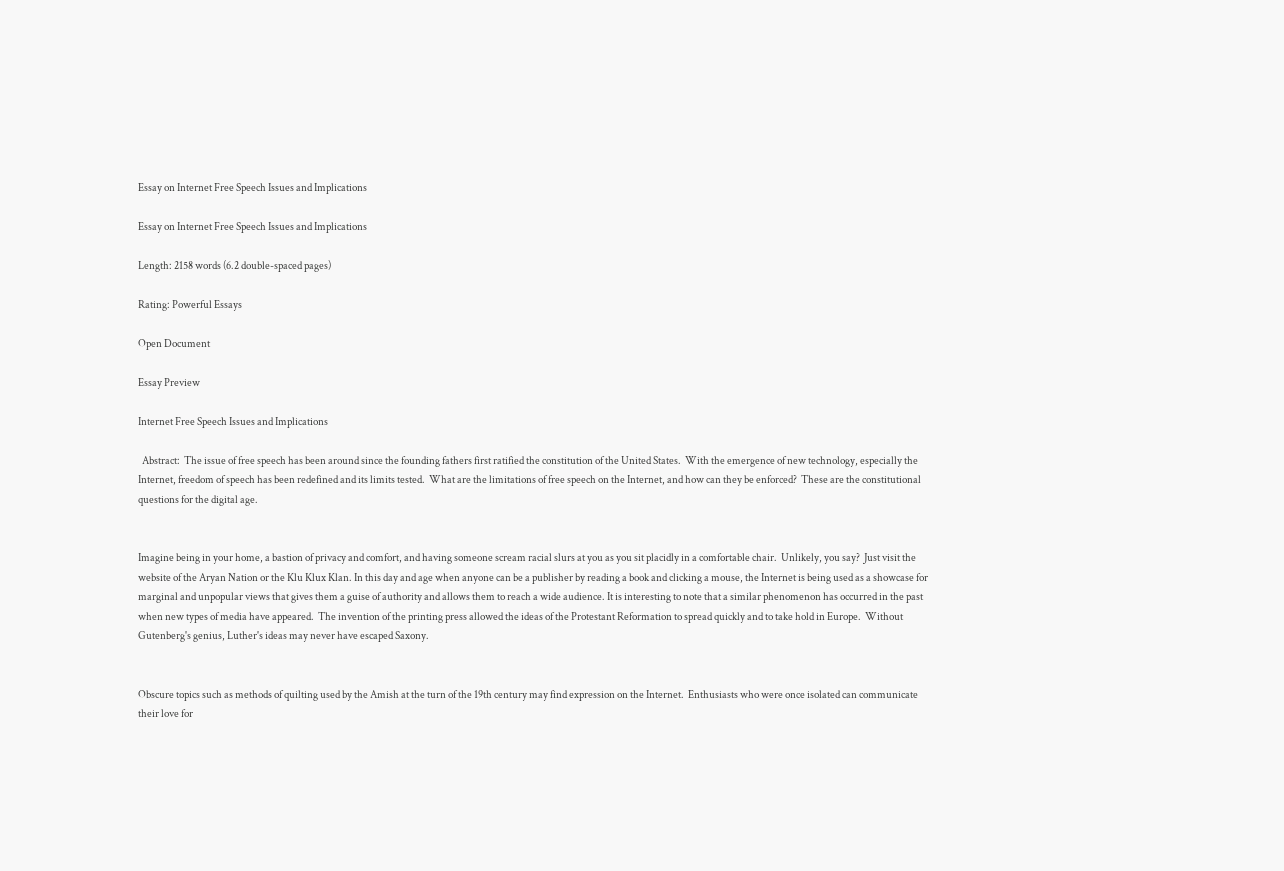Essay on Internet Free Speech Issues and Implications

Essay on Internet Free Speech Issues and Implications

Length: 2158 words (6.2 double-spaced pages)

Rating: Powerful Essays

Open Document

Essay Preview

Internet Free Speech Issues and Implications

  Abstract:  The issue of free speech has been around since the founding fathers first ratified the constitution of the United States.  With the emergence of new technology, especially the Internet, freedom of speech has been redefined and its limits tested.  What are the limitations of free speech on the Internet, and how can they be enforced?  These are the constitutional questions for the digital age.


Imagine being in your home, a bastion of privacy and comfort, and having someone scream racial slurs at you as you sit placidly in a comfortable chair.  Unlikely, you say?  Just visit the website of the Aryan Nation or the Klu Klux Klan. In this day and age when anyone can be a publisher by reading a book and clicking a mouse, the Internet is being used as a showcase for marginal and unpopular views that gives them a guise of authority and allows them to reach a wide audience. It is interesting to note that a similar phenomenon has occurred in the past when new types of media have appeared.  The invention of the printing press allowed the ideas of the Protestant Reformation to spread quickly and to take hold in Europe.  Without Gutenberg's genius, Luther's ideas may never have escaped Saxony.


Obscure topics such as methods of quilting used by the Amish at the turn of the 19th century may find expression on the Internet.  Enthusiasts who were once isolated can communicate their love for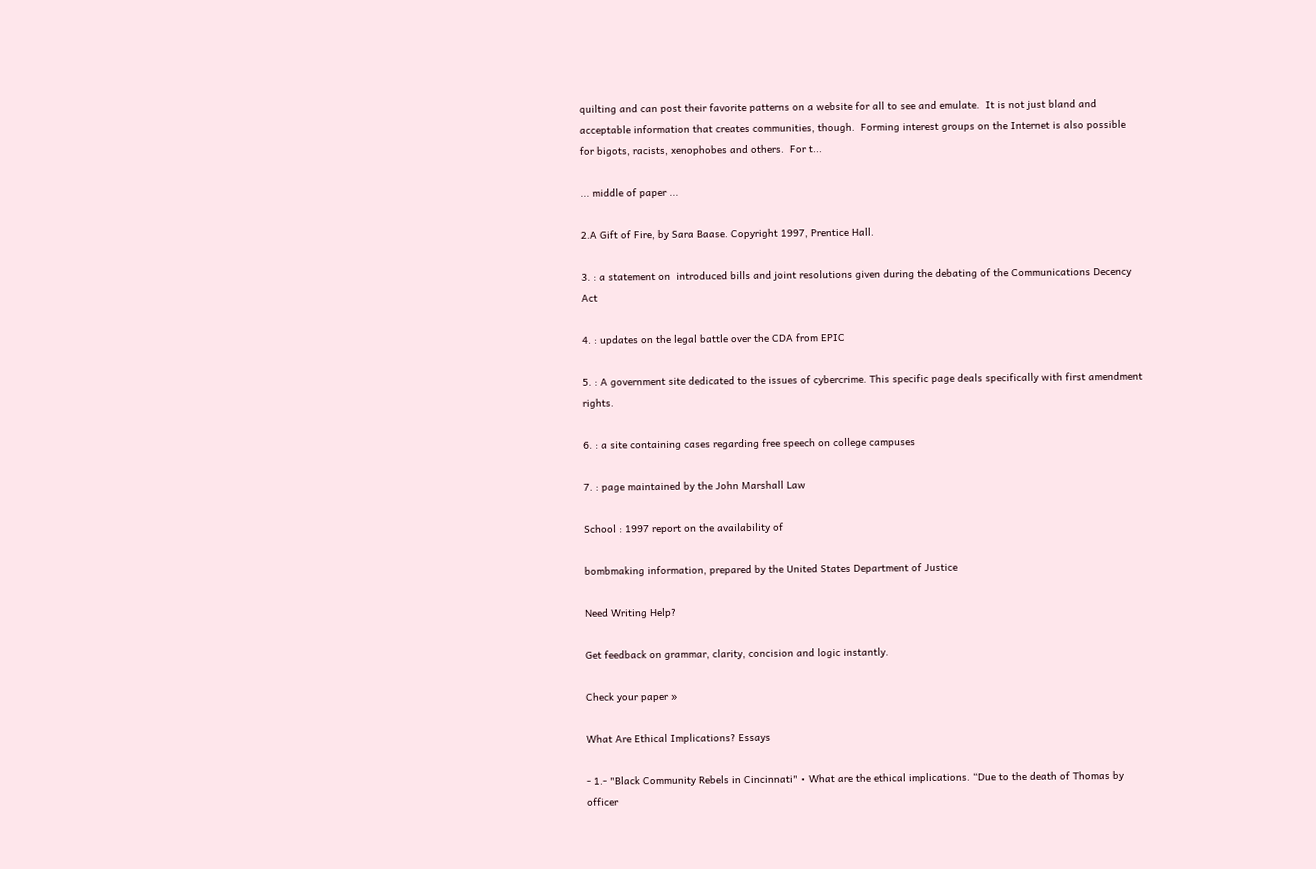quilting and can post their favorite patterns on a website for all to see and emulate.  It is not just bland and acceptable information that creates communities, though.  Forming interest groups on the Internet is also possible for bigots, racists, xenophobes and others.  For t...

... middle of paper ...

2.A Gift of Fire, by Sara Baase. Copyright 1997, Prentice Hall.

3. : a statement on  introduced bills and joint resolutions given during the debating of the Communications Decency Act

4. : updates on the legal battle over the CDA from EPIC

5. : A government site dedicated to the issues of cybercrime. This specific page deals specifically with first amendment rights.

6. : a site containing cases regarding free speech on college campuses

7. : page maintained by the John Marshall Law

School : 1997 report on the availability of

bombmaking information, prepared by the United States Department of Justice

Need Writing Help?

Get feedback on grammar, clarity, concision and logic instantly.

Check your paper »

What Are Ethical Implications? Essays

- 1.- "Black Community Rebels in Cincinnati" • What are the ethical implications. “Due to the death of Thomas by officer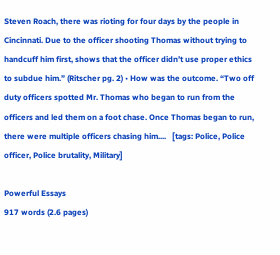Steven Roach, there was rioting for four days by the people in Cincinnati. Due to the officer shooting Thomas without trying to handcuff him first, shows that the officer didn’t use proper ethics to subdue him.” (Ritscher pg. 2) • How was the outcome. “Two off duty officers spotted Mr. Thomas who began to run from the officers and led them on a foot chase. Once Thomas began to run, there were multiple officers chasing him....   [tags: Police, Police officer, Police brutality, Military]

Powerful Essays
917 words (2.6 pages)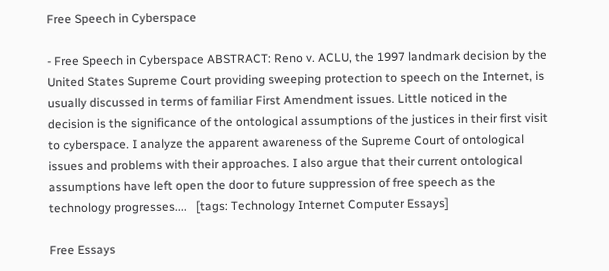Free Speech in Cyberspace

- Free Speech in Cyberspace ABSTRACT: Reno v. ACLU, the 1997 landmark decision by the United States Supreme Court providing sweeping protection to speech on the Internet, is usually discussed in terms of familiar First Amendment issues. Little noticed in the decision is the significance of the ontological assumptions of the justices in their first visit to cyberspace. I analyze the apparent awareness of the Supreme Court of ontological issues and problems with their approaches. I also argue that their current ontological assumptions have left open the door to future suppression of free speech as the technology progresses....   [tags: Technology Internet Computer Essays]

Free Essays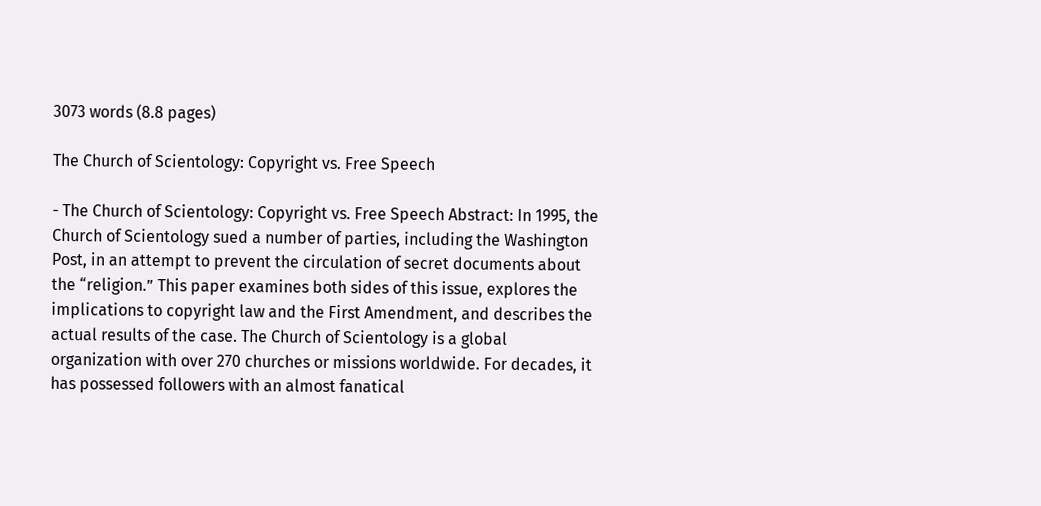3073 words (8.8 pages)

The Church of Scientology: Copyright vs. Free Speech

- The Church of Scientology: Copyright vs. Free Speech Abstract: In 1995, the Church of Scientology sued a number of parties, including the Washington Post, in an attempt to prevent the circulation of secret documents about the “religion.” This paper examines both sides of this issue, explores the implications to copyright law and the First Amendment, and describes the actual results of the case. The Church of Scientology is a global organization with over 270 churches or missions worldwide. For decades, it has possessed followers with an almost fanatical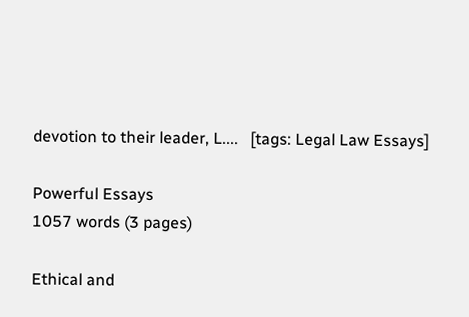devotion to their leader, L....   [tags: Legal Law Essays]

Powerful Essays
1057 words (3 pages)

Ethical and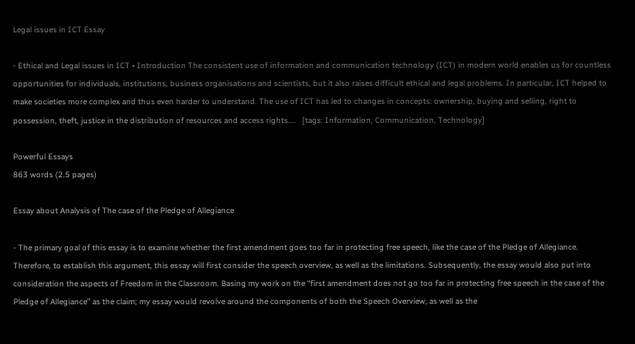Legal issues in ICT Essay

- Ethical and Legal issues in ICT • Introduction The consistent use of information and communication technology (ICT) in modern world enables us for countless opportunities for individuals, institutions, business organisations and scientists, but it also raises difficult ethical and legal problems. In particular, ICT helped to make societies more complex and thus even harder to understand. The use of ICT has led to changes in concepts: ownership, buying and selling, right to possession, theft, justice in the distribution of resources and access rights....   [tags: Information, Communication, Technology]

Powerful Essays
863 words (2.5 pages)

Essay about Analysis of The case of the Pledge of Allegiance

- The primary goal of this essay is to examine whether the first amendment goes too far in protecting free speech, like the case of the Pledge of Allegiance. Therefore, to establish this argument, this essay will first consider the speech overview, as well as the limitations. Subsequently, the essay would also put into consideration the aspects of Freedom in the Classroom. Basing my work on the “first amendment does not go too far in protecting free speech in the case of the Pledge of Allegiance” as the claim; my essay would revolve around the components of both the Speech Overview, as well as the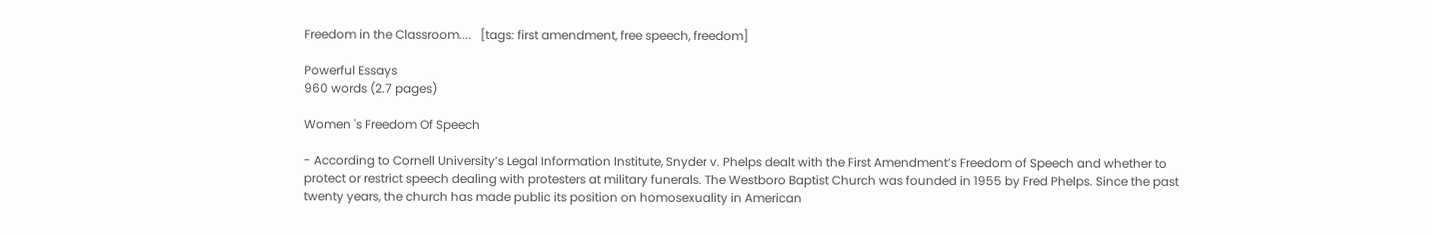Freedom in the Classroom....   [tags: first amendment, free speech, freedom]

Powerful Essays
960 words (2.7 pages)

Women 's Freedom Of Speech

- According to Cornell University’s Legal Information Institute, Snyder v. Phelps dealt with the First Amendment’s Freedom of Speech and whether to protect or restrict speech dealing with protesters at military funerals. The Westboro Baptist Church was founded in 1955 by Fred Phelps. Since the past twenty years, the church has made public its position on homosexuality in American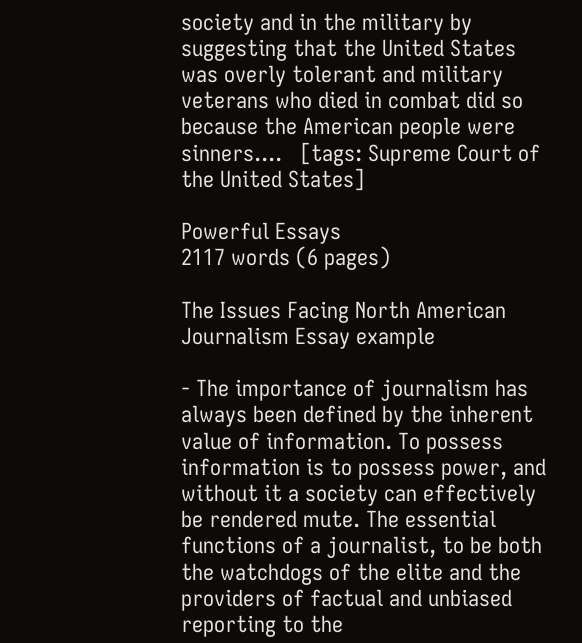society and in the military by suggesting that the United States was overly tolerant and military veterans who died in combat did so because the American people were sinners....   [tags: Supreme Court of the United States]

Powerful Essays
2117 words (6 pages)

The Issues Facing North American Journalism Essay example

- The importance of journalism has always been defined by the inherent value of information. To possess information is to possess power, and without it a society can effectively be rendered mute. The essential functions of a journalist, to be both the watchdogs of the elite and the providers of factual and unbiased reporting to the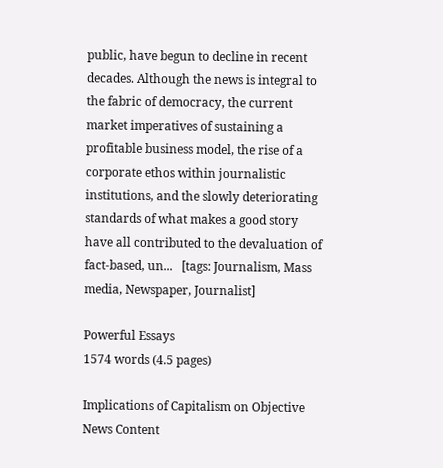public, have begun to decline in recent decades. Although the news is integral to the fabric of democracy, the current market imperatives of sustaining a profitable business model, the rise of a corporate ethos within journalistic institutions, and the slowly deteriorating standards of what makes a good story have all contributed to the devaluation of fact-based, un...   [tags: Journalism, Mass media, Newspaper, Journalist]

Powerful Essays
1574 words (4.5 pages)

Implications of Capitalism on Objective News Content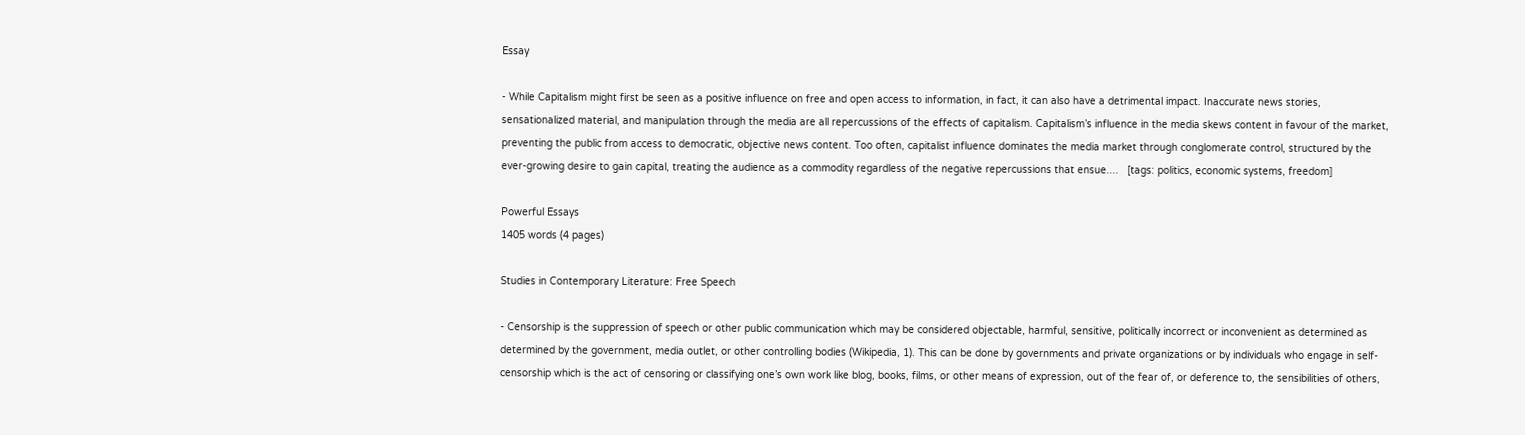Essay

- While Capitalism might first be seen as a positive influence on free and open access to information, in fact, it can also have a detrimental impact. Inaccurate news stories, sensationalized material, and manipulation through the media are all repercussions of the effects of capitalism. Capitalism’s influence in the media skews content in favour of the market, preventing the public from access to democratic, objective news content. Too often, capitalist influence dominates the media market through conglomerate control, structured by the ever-growing desire to gain capital, treating the audience as a commodity regardless of the negative repercussions that ensue....   [tags: politics, economic systems, freedom]

Powerful Essays
1405 words (4 pages)

Studies in Contemporary Literature: Free Speech

- Censorship is the suppression of speech or other public communication which may be considered objectable, harmful, sensitive, politically incorrect or inconvenient as determined as determined by the government, media outlet, or other controlling bodies (Wikipedia, 1). This can be done by governments and private organizations or by individuals who engage in self-censorship which is the act of censoring or classifying one’s own work like blog, books, films, or other means of expression, out of the fear of, or deference to, the sensibilities of others,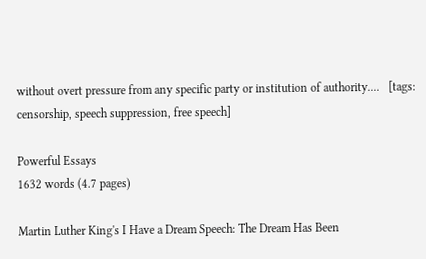without overt pressure from any specific party or institution of authority....   [tags: censorship, speech suppression, free speech]

Powerful Essays
1632 words (4.7 pages)

Martin Luther King's I Have a Dream Speech: The Dream Has Been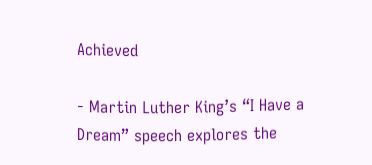Achieved

- Martin Luther King’s “I Have a Dream” speech explores the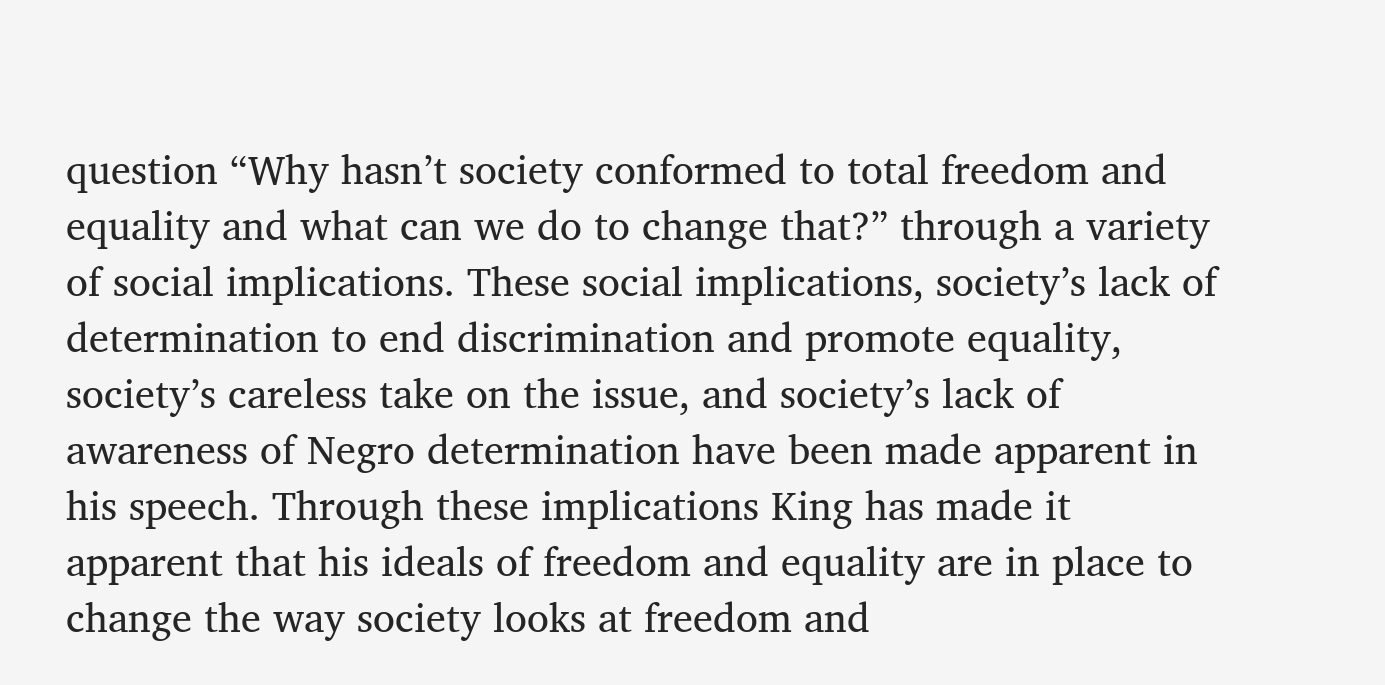question “Why hasn’t society conformed to total freedom and equality and what can we do to change that?” through a variety of social implications. These social implications, society’s lack of determination to end discrimination and promote equality, society’s careless take on the issue, and society’s lack of awareness of Negro determination have been made apparent in his speech. Through these implications King has made it apparent that his ideals of freedom and equality are in place to change the way society looks at freedom and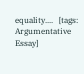equality....   [tags: Argumentative Essay]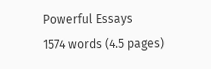Powerful Essays
1574 words (4.5 pages)